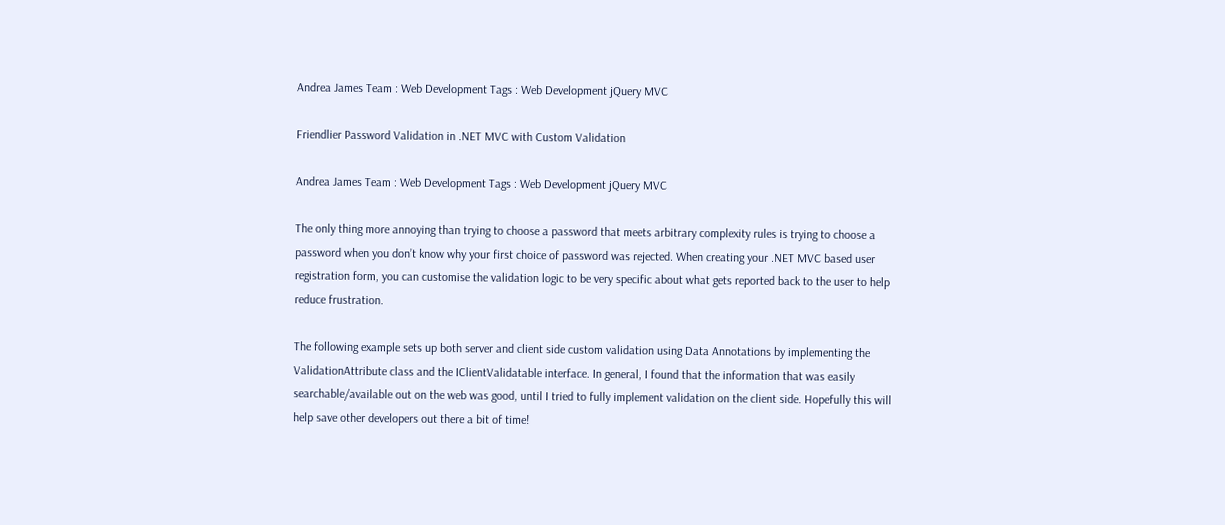Andrea James Team : Web Development Tags : Web Development jQuery MVC

Friendlier Password Validation in .NET MVC with Custom Validation

Andrea James Team : Web Development Tags : Web Development jQuery MVC

The only thing more annoying than trying to choose a password that meets arbitrary complexity rules is trying to choose a password when you don’t know why your first choice of password was rejected. When creating your .NET MVC based user registration form, you can customise the validation logic to be very specific about what gets reported back to the user to help reduce frustration.

The following example sets up both server and client side custom validation using Data Annotations by implementing the ValidationAttribute class and the IClientValidatable interface. In general, I found that the information that was easily searchable/available out on the web was good, until I tried to fully implement validation on the client side. Hopefully this will help save other developers out there a bit of time!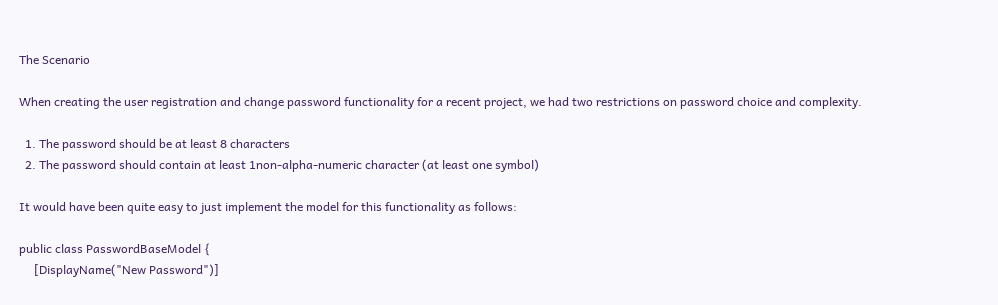The Scenario

When creating the user registration and change password functionality for a recent project, we had two restrictions on password choice and complexity.

  1. The password should be at least 8 characters
  2. The password should contain at least 1non-alpha-numeric character (at least one symbol)

It would have been quite easy to just implement the model for this functionality as follows:

public class PasswordBaseModel {
     [DisplayName("New Password")]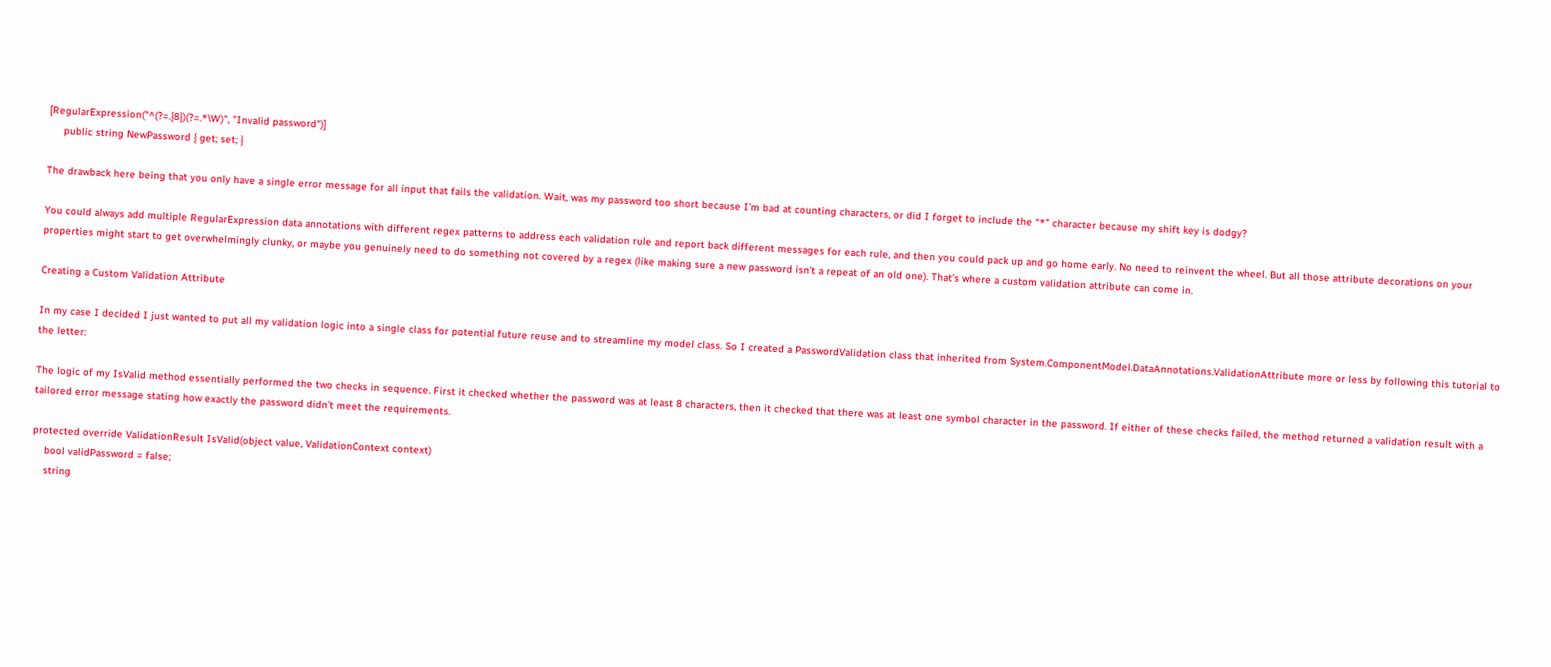[RegularExpression("^(?=.{8})(?=.*\W)", "Invalid password")]
     public string NewPassword { get; set; }

The drawback here being that you only have a single error message for all input that fails the validation. Wait, was my password too short because I’m bad at counting characters, or did I forget to include the “*” character because my shift key is dodgy?

You could always add multiple RegularExpression data annotations with different regex patterns to address each validation rule and report back different messages for each rule, and then you could pack up and go home early. No need to reinvent the wheel. But all those attribute decorations on your properties might start to get overwhelmingly clunky, or maybe you genuinely need to do something not covered by a regex (like making sure a new password isn’t a repeat of an old one). That’s where a custom validation attribute can come in.

Creating a Custom Validation Attribute

In my case I decided I just wanted to put all my validation logic into a single class for potential future reuse and to streamline my model class. So I created a PasswordValidation class that inherited from System.ComponentModel.DataAnnotations.ValidationAttribute more or less by following this tutorial to the letter:

The logic of my IsValid method essentially performed the two checks in sequence. First it checked whether the password was at least 8 characters, then it checked that there was at least one symbol character in the password. If either of these checks failed, the method returned a validation result with a tailored error message stating how exactly the password didn’t meet the requirements.

protected override ValidationResult IsValid(object value, ValidationContext context)
    bool validPassword = false;
    string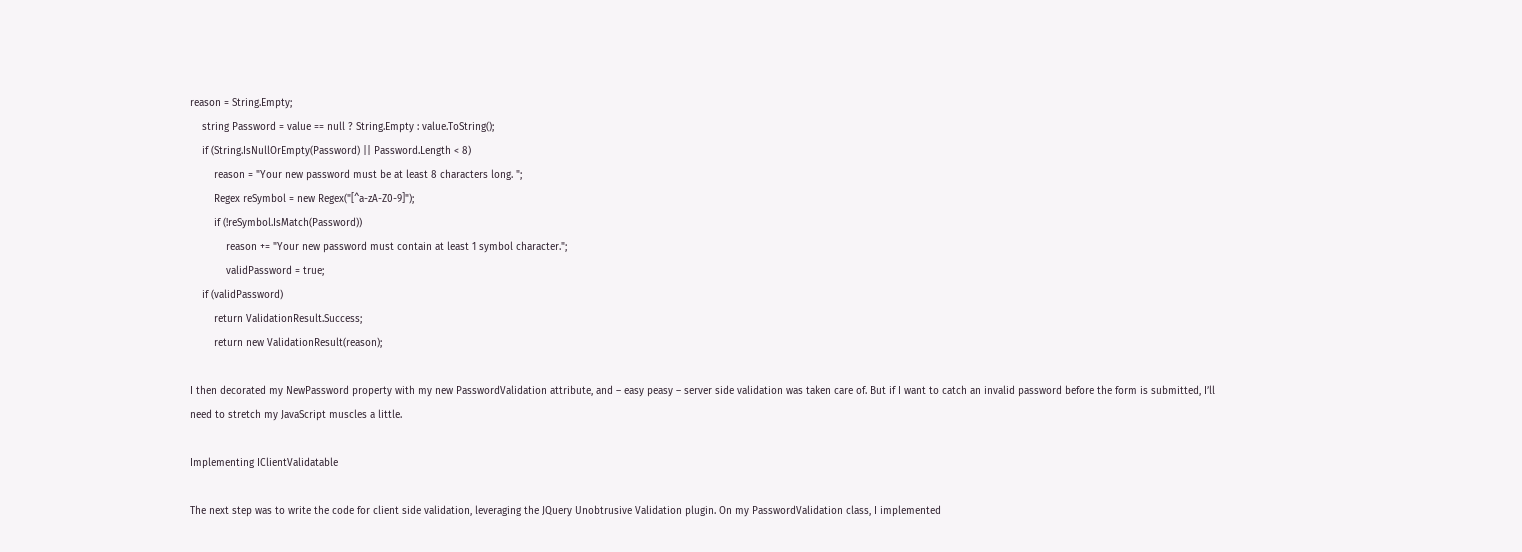reason = String.Empty;
    string Password = value == null ? String.Empty : value.ToString();
    if (String.IsNullOrEmpty(Password) || Password.Length < 8)
        reason = "Your new password must be at least 8 characters long. ";
        Regex reSymbol = new Regex("[^a-zA-Z0-9]");
        if (!reSymbol.IsMatch(Password))
            reason += "Your new password must contain at least 1 symbol character.";
            validPassword = true;
    if (validPassword)
        return ValidationResult.Success;
        return new ValidationResult(reason);

I then decorated my NewPassword property with my new PasswordValidation attribute, and – easy peasy – server side validation was taken care of. But if I want to catch an invalid password before the form is submitted, I’ll need to stretch my JavaScript muscles a little.

Implementing IClientValidatable

The next step was to write the code for client side validation, leveraging the JQuery Unobtrusive Validation plugin. On my PasswordValidation class, I implemented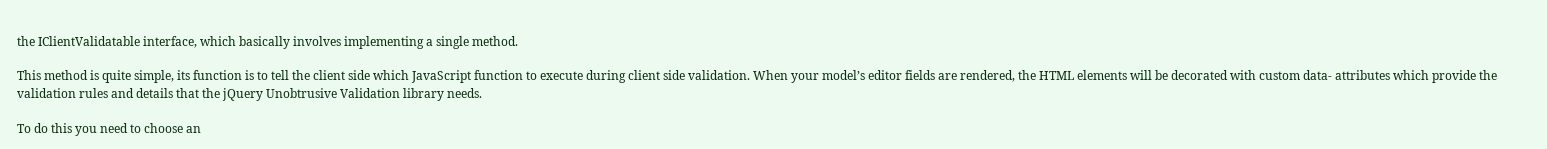the IClientValidatable interface, which basically involves implementing a single method.

This method is quite simple, its function is to tell the client side which JavaScript function to execute during client side validation. When your model’s editor fields are rendered, the HTML elements will be decorated with custom data- attributes which provide the validation rules and details that the jQuery Unobtrusive Validation library needs.

To do this you need to choose an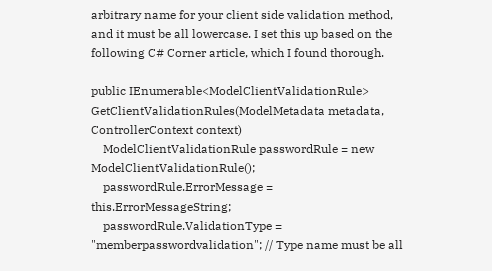arbitrary name for your client side validation method, and it must be all lowercase. I set this up based on the following C# Corner article, which I found thorough.

public IEnumerable<ModelClientValidationRule> GetClientValidationRules(ModelMetadata metadata, ControllerContext context)
    ModelClientValidationRule passwordRule = new ModelClientValidationRule();
    passwordRule.ErrorMessage = this.ErrorMessageString;
    passwordRule.ValidationType = "memberpasswordvalidation"; // Type name must be all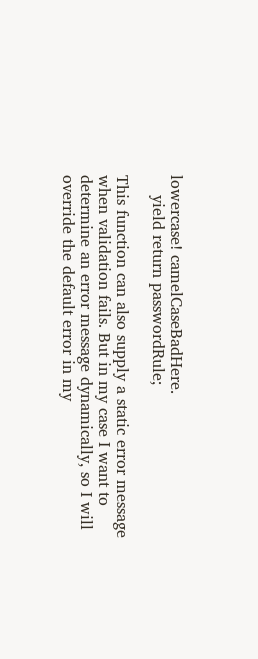lowercase! camelCaseBadHere.
    yield return passwordRule;

This function can also supply a static error message when validation fails. But in my case I want to determine an error message dynamically, so I will override the default error in my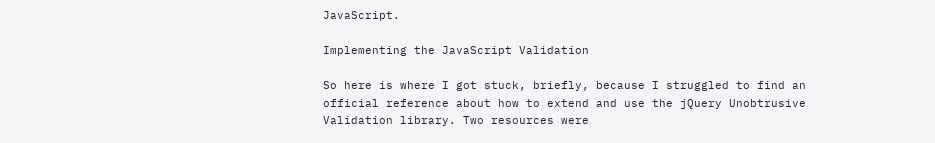JavaScript.

Implementing the JavaScript Validation

So here is where I got stuck, briefly, because I struggled to find an official reference about how to extend and use the jQuery Unobtrusive Validation library. Two resources were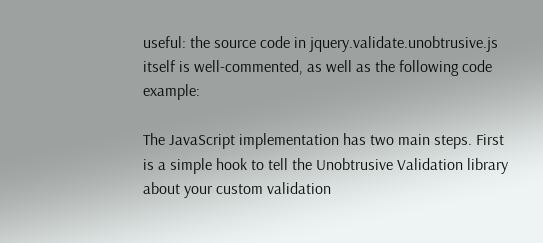useful: the source code in jquery.validate.unobtrusive.js itself is well-commented, as well as the following code example:

The JavaScript implementation has two main steps. First is a simple hook to tell the Unobtrusive Validation library about your custom validation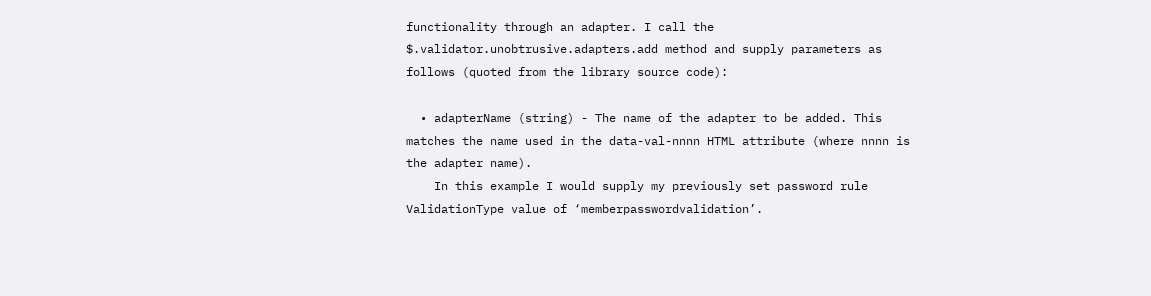functionality through an adapter. I call the $.validator.unobtrusive.adapters.add method and supply parameters as follows (quoted from the library source code):

  • adapterName (string) - The name of the adapter to be added. This matches the name used in the data-val-nnnn HTML attribute (where nnnn is the adapter name).
    In this example I would supply my previously set password rule ValidationType value of ‘memberpasswordvalidation’.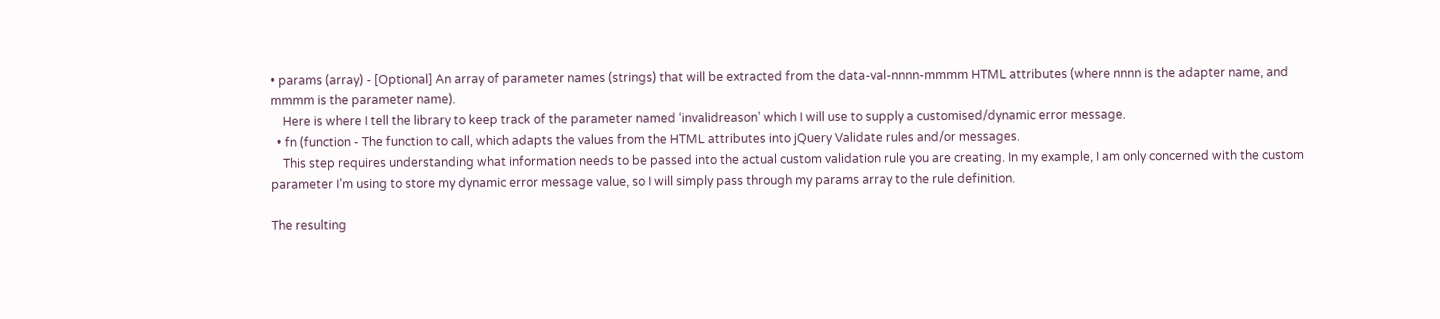• params (array) - [Optional] An array of parameter names (strings) that will be extracted from the data-val-nnnn-mmmm HTML attributes (where nnnn is the adapter name, and mmmm is the parameter name).
    Here is where I tell the library to keep track of the parameter named ‘invalidreason’ which I will use to supply a customised/dynamic error message.
  • fn (function - The function to call, which adapts the values from the HTML attributes into jQuery Validate rules and/or messages.
    This step requires understanding what information needs to be passed into the actual custom validation rule you are creating. In my example, I am only concerned with the custom parameter I’m using to store my dynamic error message value, so I will simply pass through my params array to the rule definition.

The resulting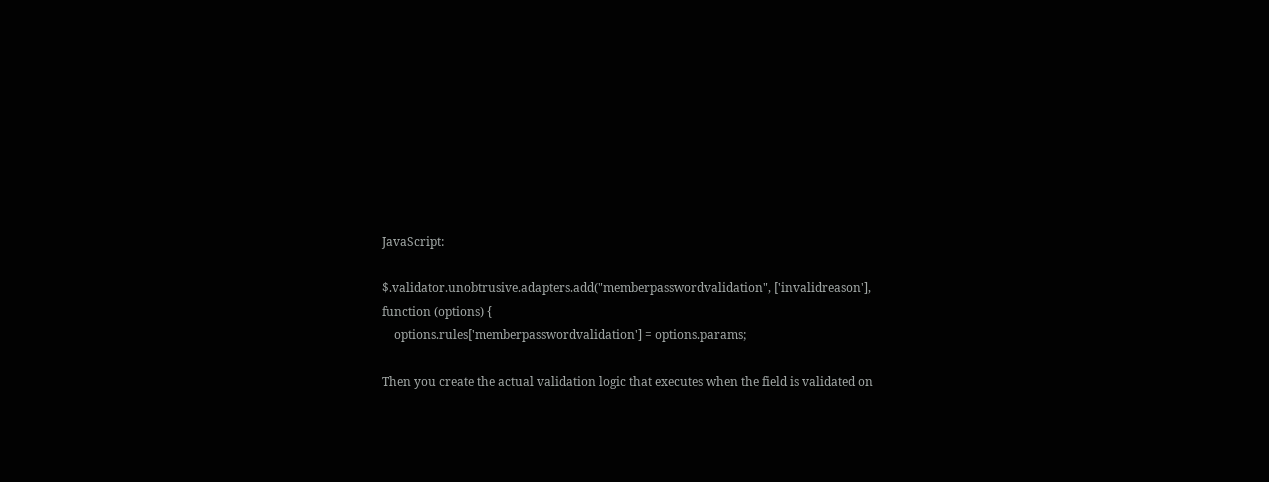JavaScript:

$.validator.unobtrusive.adapters.add("memberpasswordvalidation", ['invalidreason'], function (options) {
    options.rules['memberpasswordvalidation'] = options.params;

Then you create the actual validation logic that executes when the field is validated on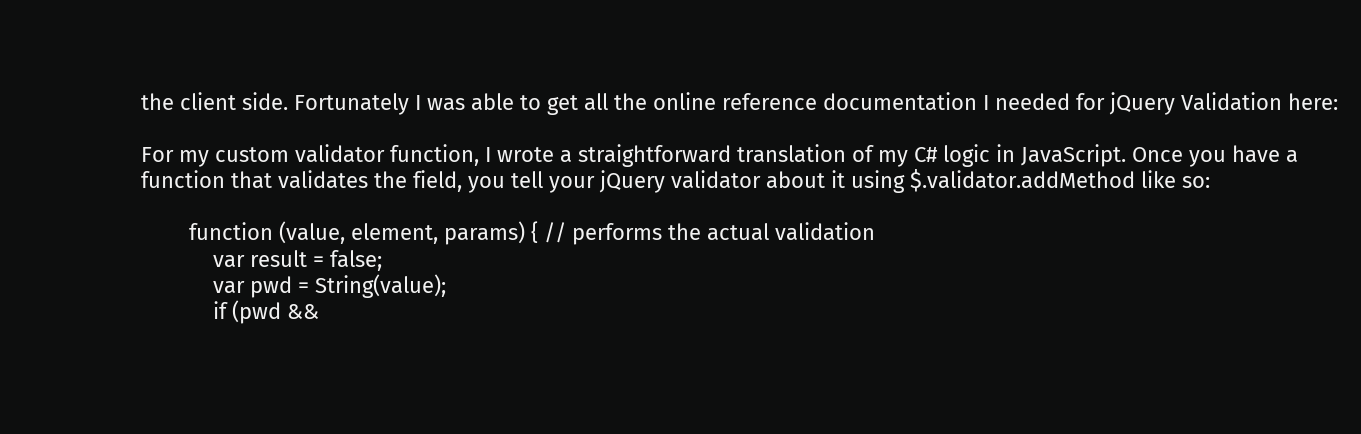the client side. Fortunately I was able to get all the online reference documentation I needed for jQuery Validation here:

For my custom validator function, I wrote a straightforward translation of my C# logic in JavaScript. Once you have a function that validates the field, you tell your jQuery validator about it using $.validator.addMethod like so:

        function (value, element, params) { // performs the actual validation
            var result = false;
            var pwd = String(value);
            if (pwd &&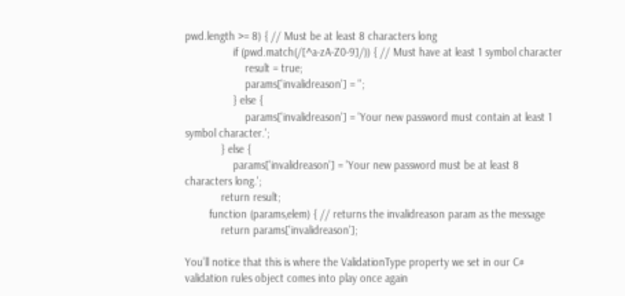pwd.length >= 8) { // Must be at least 8 characters long
                if (pwd.match(/[^a-zA-Z0-9]/)) { // Must have at least 1 symbol character
                    result = true;
                    params['invalidreason'] = '';
                } else {
                    params['invalidreason'] = 'Your new password must contain at least 1 symbol character.';
            } else {
                params['invalidreason'] = 'Your new password must be at least 8 characters long.';
            return result;
        function (params,elem) { // returns the invalidreason param as the message
            return params['invalidreason'];

You’ll notice that this is where the ValidationType property we set in our C# validation rules object comes into play once again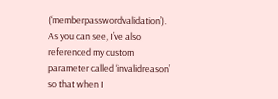(‘memberpasswordvalidation’). As you can see, I’ve also referenced my custom parameter called ‘invalidreason’ so that when I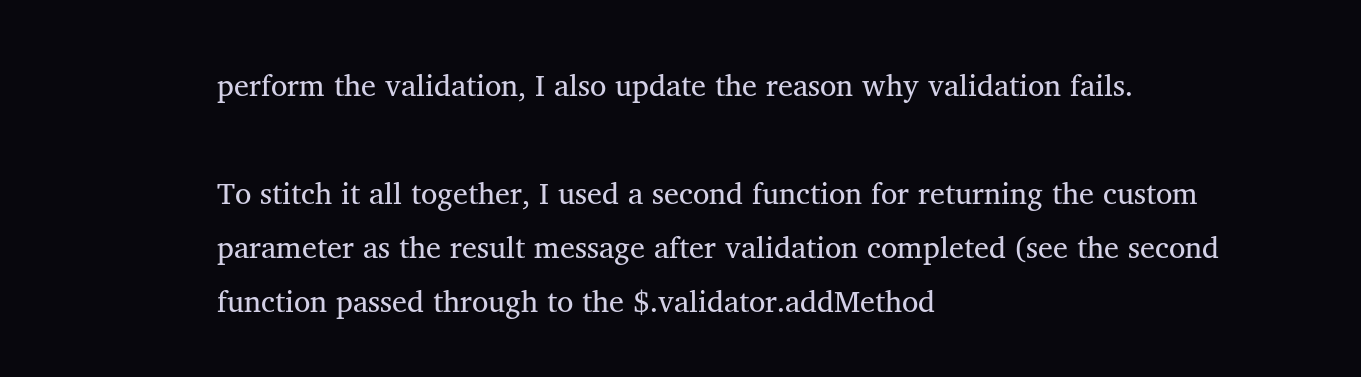perform the validation, I also update the reason why validation fails.

To stitch it all together, I used a second function for returning the custom parameter as the result message after validation completed (see the second function passed through to the $.validator.addMethod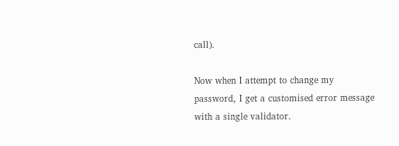call).

Now when I attempt to change my password, I get a customised error message with a single validator.